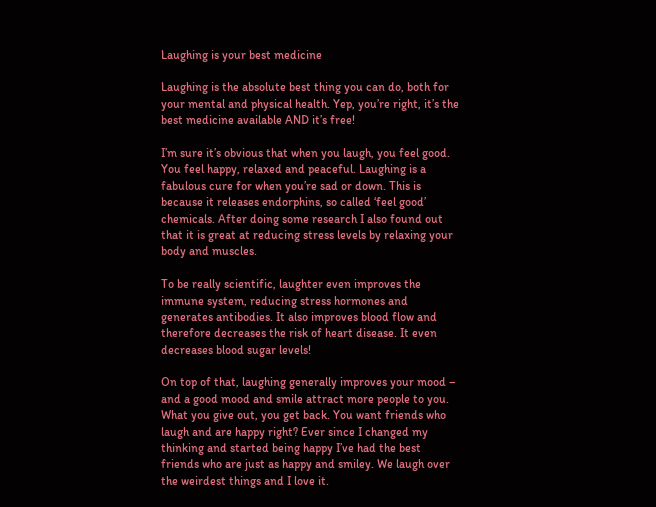Laughing is your best medicine

Laughing is the absolute best thing you can do, both for your mental and physical health. Yep, you’re right, it’s the best medicine available AND it’s free!

I’m sure it’s obvious that when you laugh, you feel good. You feel happy, relaxed and peaceful. Laughing is a fabulous cure for when you’re sad or down. This is because it releases endorphins, so called ‘feel good’ chemicals. After doing some research I also found out that it is great at reducing stress levels by relaxing your body and muscles.

To be really scientific, laughter even improves the immune system, reducing stress hormones and generates antibodies. It also improves blood flow and therefore decreases the risk of heart disease. It even decreases blood sugar levels!

On top of that, laughing generally improves your mood – and a good mood and smile attract more people to you. What you give out, you get back. You want friends who laugh and are happy right? Ever since I changed my thinking and started being happy I’ve had the best friends who are just as happy and smiley. We laugh over the weirdest things and I love it.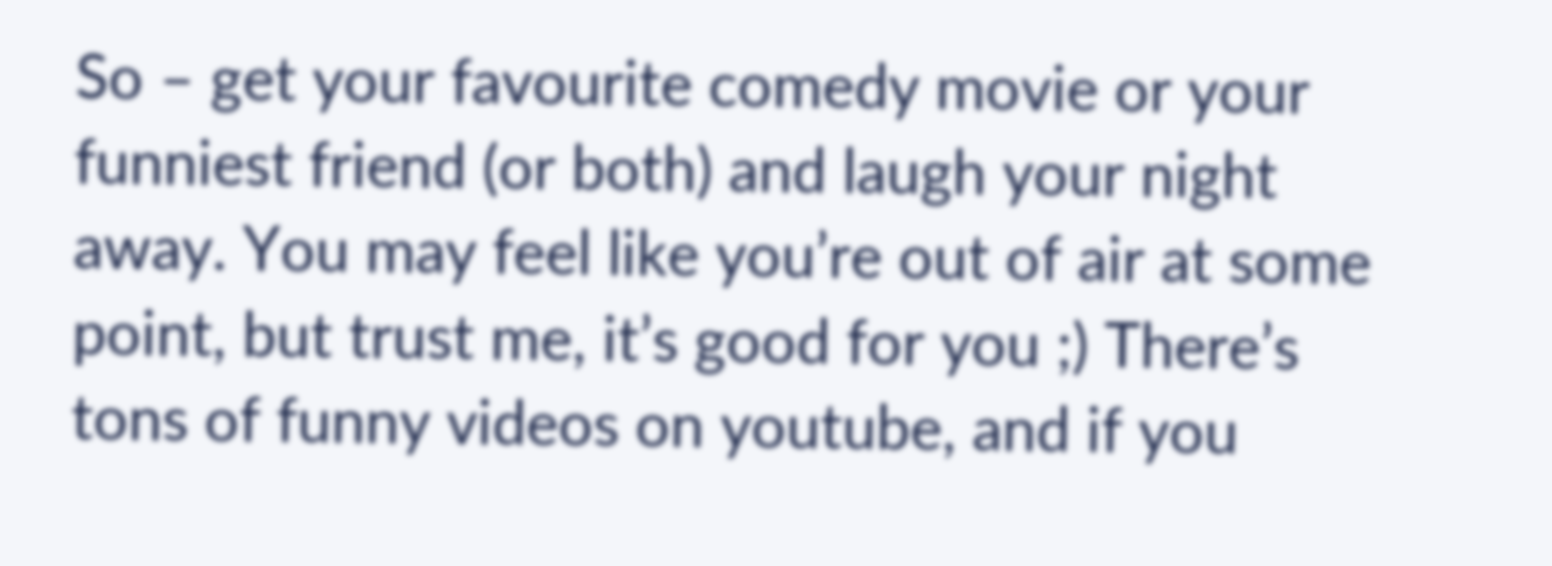So – get your favourite comedy movie or your funniest friend (or both) and laugh your night away. You may feel like you’re out of air at some point, but trust me, it’s good for you ;) There’s tons of funny videos on youtube, and if you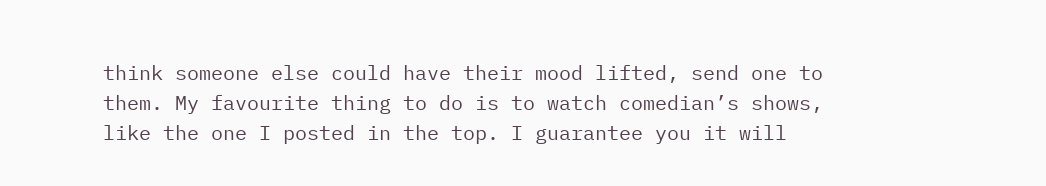think someone else could have their mood lifted, send one to them. My favourite thing to do is to watch comedian’s shows, like the one I posted in the top. I guarantee you it will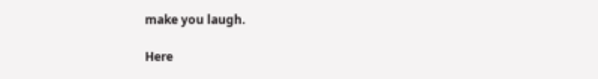make you laugh.

Here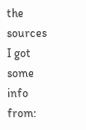the sources I got some info from: